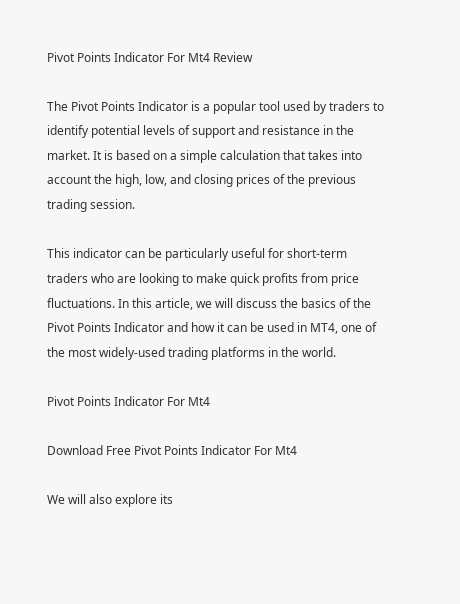Pivot Points Indicator For Mt4 Review

The Pivot Points Indicator is a popular tool used by traders to identify potential levels of support and resistance in the market. It is based on a simple calculation that takes into account the high, low, and closing prices of the previous trading session.

This indicator can be particularly useful for short-term traders who are looking to make quick profits from price fluctuations. In this article, we will discuss the basics of the Pivot Points Indicator and how it can be used in MT4, one of the most widely-used trading platforms in the world.

Pivot Points Indicator For Mt4

Download Free Pivot Points Indicator For Mt4

We will also explore its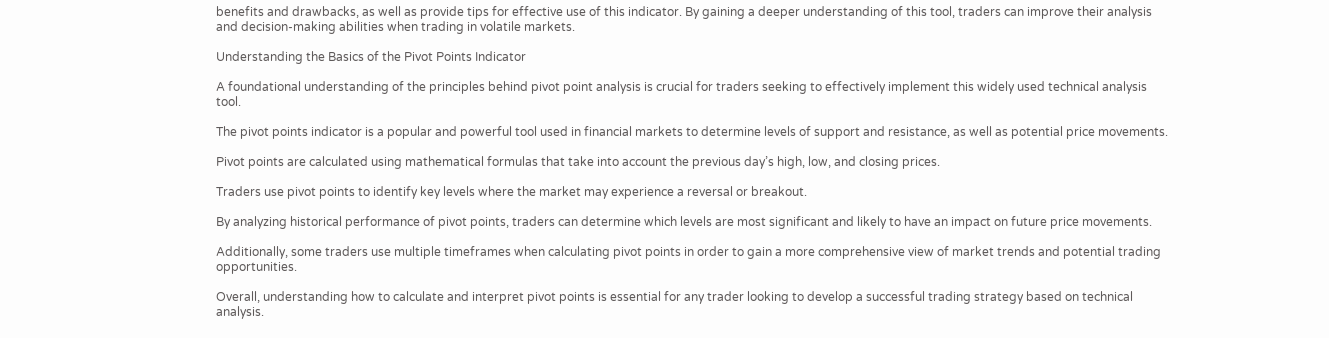benefits and drawbacks, as well as provide tips for effective use of this indicator. By gaining a deeper understanding of this tool, traders can improve their analysis and decision-making abilities when trading in volatile markets.

Understanding the Basics of the Pivot Points Indicator

A foundational understanding of the principles behind pivot point analysis is crucial for traders seeking to effectively implement this widely used technical analysis tool.

The pivot points indicator is a popular and powerful tool used in financial markets to determine levels of support and resistance, as well as potential price movements.

Pivot points are calculated using mathematical formulas that take into account the previous day’s high, low, and closing prices.

Traders use pivot points to identify key levels where the market may experience a reversal or breakout.

By analyzing historical performance of pivot points, traders can determine which levels are most significant and likely to have an impact on future price movements.

Additionally, some traders use multiple timeframes when calculating pivot points in order to gain a more comprehensive view of market trends and potential trading opportunities.

Overall, understanding how to calculate and interpret pivot points is essential for any trader looking to develop a successful trading strategy based on technical analysis.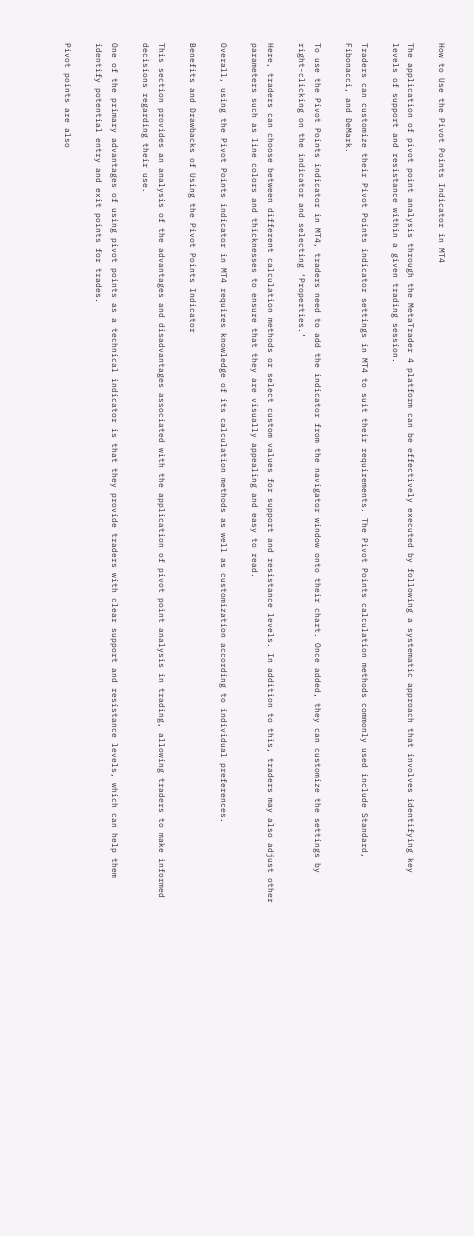How to Use the Pivot Points Indicator in MT4

The application of pivot point analysis through the MetaTrader 4 platform can be effectively executed by following a systematic approach that involves identifying key levels of support and resistance within a given trading session.

Traders can customize their Pivot Points indicator settings in MT4 to suit their requirements. The Pivot Points calculation methods commonly used include Standard, Fibonacci, and DeMark.

To use the Pivot Points indicator in MT4, traders need to add the indicator from the navigator window onto their chart. Once added, they can customize the settings by right-clicking on the indicator and selecting ‘Properties.’

Here, traders can choose between different calculation methods or select custom values for support and resistance levels. In addition to this, traders may also adjust other parameters such as line colors and thicknesses to ensure that they are visually appealing and easy to read.

Overall, using the Pivot Points indicator in MT4 requires knowledge of its calculation methods as well as customization according to individual preferences.

Benefits and Drawbacks of Using the Pivot Points Indicator

This section provides an analysis of the advantages and disadvantages associated with the application of pivot point analysis in trading, allowing traders to make informed decisions regarding their use.

One of the primary advantages of using pivot points as a technical indicator is that they provide traders with clear support and resistance levels, which can help them identify potential entry and exit points for trades.

Pivot points are also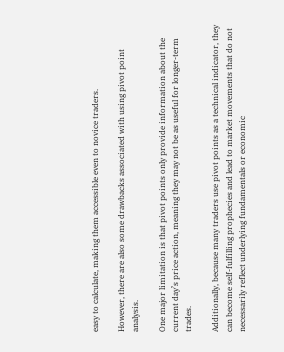easy to calculate, making them accessible even to novice traders.

However, there are also some drawbacks associated with using pivot point analysis.

One major limitation is that pivot points only provide information about the current day’s price action, meaning they may not be as useful for longer-term trades.

Additionally, because many traders use pivot points as a technical indicator, they can become self-fulfilling prophecies and lead to market movements that do not necessarily reflect underlying fundamentals or economic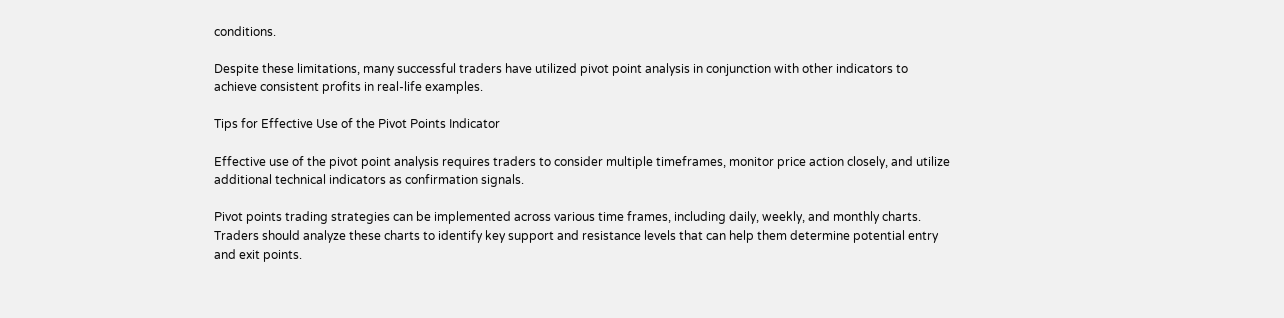conditions.

Despite these limitations, many successful traders have utilized pivot point analysis in conjunction with other indicators to achieve consistent profits in real-life examples.

Tips for Effective Use of the Pivot Points Indicator

Effective use of the pivot point analysis requires traders to consider multiple timeframes, monitor price action closely, and utilize additional technical indicators as confirmation signals.

Pivot points trading strategies can be implemented across various time frames, including daily, weekly, and monthly charts. Traders should analyze these charts to identify key support and resistance levels that can help them determine potential entry and exit points.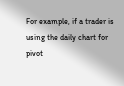For example, if a trader is using the daily chart for pivot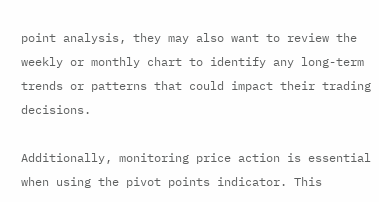point analysis, they may also want to review the weekly or monthly chart to identify any long-term trends or patterns that could impact their trading decisions.

Additionally, monitoring price action is essential when using the pivot points indicator. This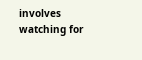involves watching for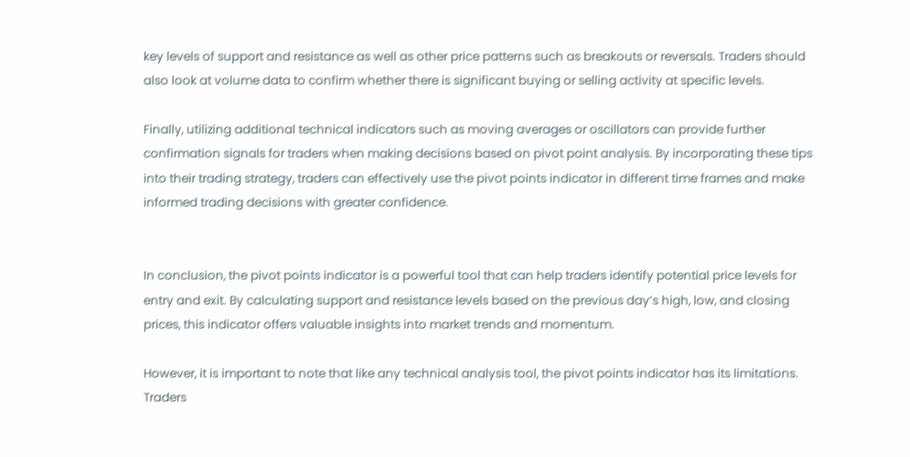key levels of support and resistance as well as other price patterns such as breakouts or reversals. Traders should also look at volume data to confirm whether there is significant buying or selling activity at specific levels.

Finally, utilizing additional technical indicators such as moving averages or oscillators can provide further confirmation signals for traders when making decisions based on pivot point analysis. By incorporating these tips into their trading strategy, traders can effectively use the pivot points indicator in different time frames and make informed trading decisions with greater confidence.


In conclusion, the pivot points indicator is a powerful tool that can help traders identify potential price levels for entry and exit. By calculating support and resistance levels based on the previous day’s high, low, and closing prices, this indicator offers valuable insights into market trends and momentum.

However, it is important to note that like any technical analysis tool, the pivot points indicator has its limitations. Traders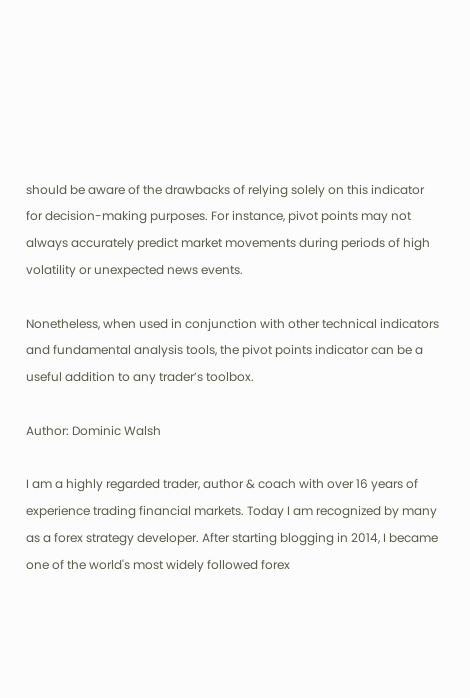should be aware of the drawbacks of relying solely on this indicator for decision-making purposes. For instance, pivot points may not always accurately predict market movements during periods of high volatility or unexpected news events.

Nonetheless, when used in conjunction with other technical indicators and fundamental analysis tools, the pivot points indicator can be a useful addition to any trader’s toolbox.

Author: Dominic Walsh

I am a highly regarded trader, author & coach with over 16 years of experience trading financial markets. Today I am recognized by many as a forex strategy developer. After starting blogging in 2014, I became one of the world's most widely followed forex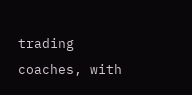trading coaches, with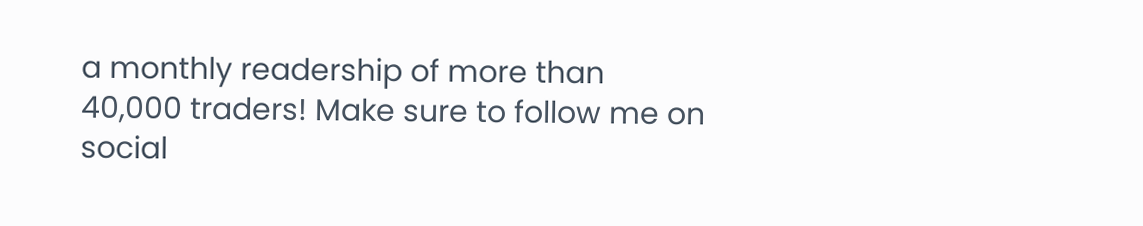a monthly readership of more than 40,000 traders! Make sure to follow me on social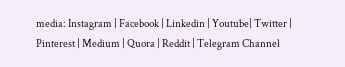media: Instagram | Facebook | Linkedin | Youtube| Twitter | Pinterest | Medium | Quora | Reddit | Telegram Channel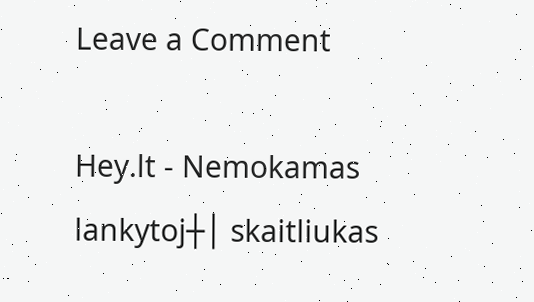Leave a Comment

Hey.lt - Nemokamas lankytoj┼│ skaitliukas